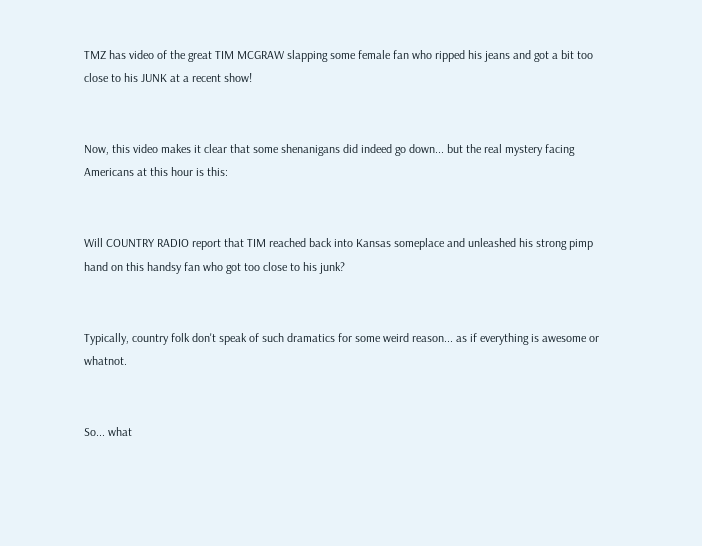TMZ has video of the great TIM MCGRAW slapping some female fan who ripped his jeans and got a bit too close to his JUNK at a recent show!


Now, this video makes it clear that some shenanigans did indeed go down... but the real mystery facing Americans at this hour is this:


Will COUNTRY RADIO report that TIM reached back into Kansas someplace and unleashed his strong pimp hand on this handsy fan who got too close to his junk?


Typically, country folk don't speak of such dramatics for some weird reason... as if everything is awesome or whatnot.


So... what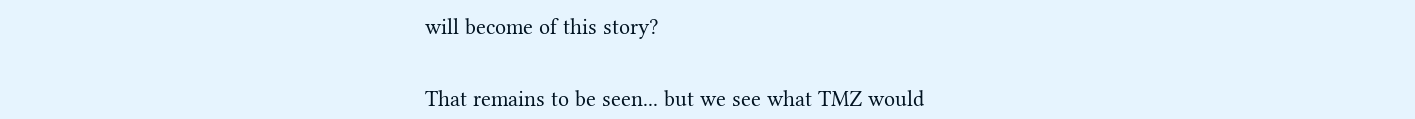will become of this story?


That remains to be seen... but we see what TMZ would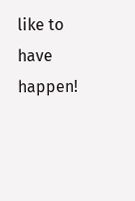like to have happen!